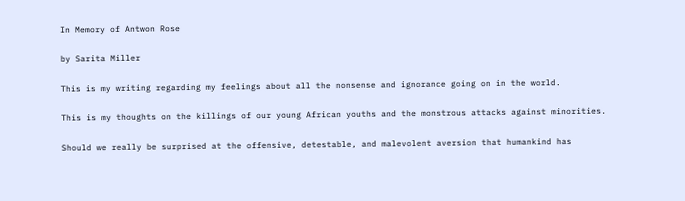In Memory of Antwon Rose

by Sarita Miller

This is my writing regarding my feelings about all the nonsense and ignorance going on in the world.

This is my thoughts on the killings of our young African youths and the monstrous attacks against minorities.

Should we really be surprised at the offensive, detestable, and malevolent aversion that humankind has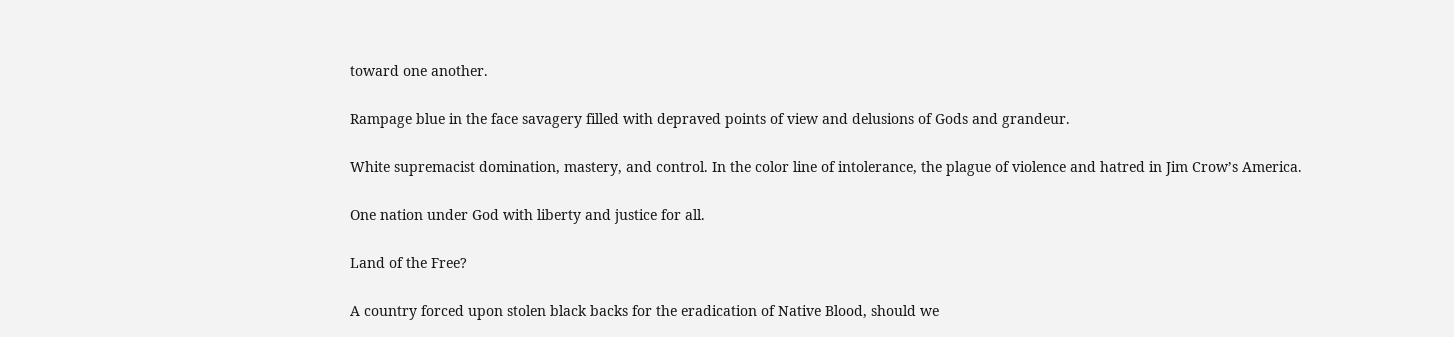toward one another.

Rampage blue in the face savagery filled with depraved points of view and delusions of Gods and grandeur.

White supremacist domination, mastery, and control. In the color line of intolerance, the plague of violence and hatred in Jim Crow’s America.

One nation under God with liberty and justice for all.

Land of the Free?

A country forced upon stolen black backs for the eradication of Native Blood, should we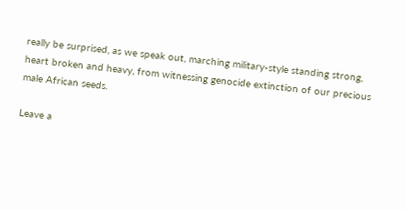really be surprised, as we speak out, marching military-style standing strong, heart broken and heavy, from witnessing genocide extinction of our precious male African seeds.

Leave a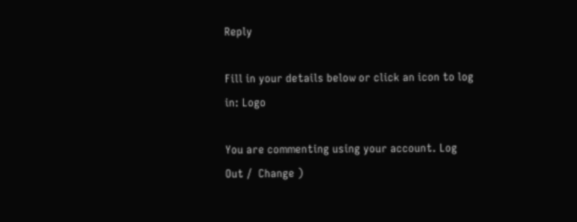Reply

Fill in your details below or click an icon to log in: Logo

You are commenting using your account. Log Out /  Change )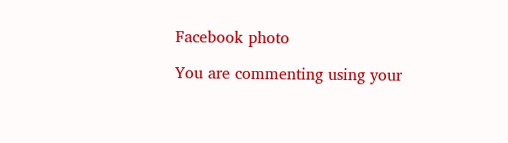Facebook photo

You are commenting using your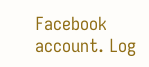Facebook account. Log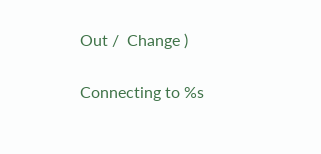Out /  Change )

Connecting to %s